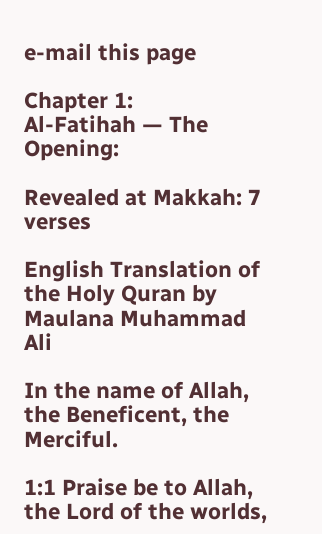e-mail this page

Chapter 1:
Al-Fatihah — The Opening:

Revealed at Makkah: 7 verses

English Translation of the Holy Quran by Maulana Muhammad Ali

In the name of Allah, the Beneficent, the Merciful.

1:1 Praise be to Allah, the Lord of the worlds,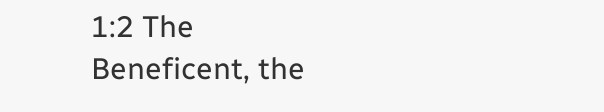1:2 The Beneficent, the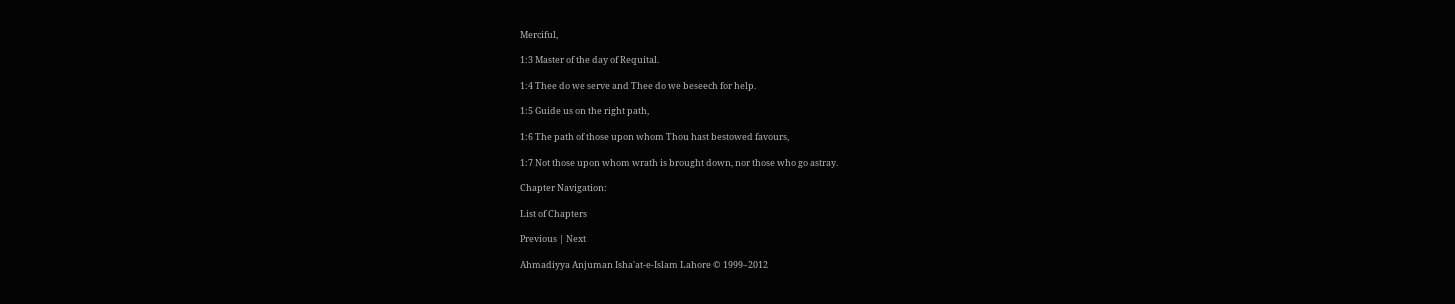Merciful,

1:3 Master of the day of Requital.

1:4 Thee do we serve and Thee do we beseech for help.

1:5 Guide us on the right path,

1:6 The path of those upon whom Thou hast bestowed favours,

1:7 Not those upon whom wrath is brought down, nor those who go astray.

Chapter Navigation:

List of Chapters

Previous | Next

Ahmadiyya Anjuman Isha'at-e-Islam Lahore © 1999–2012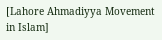[Lahore Ahmadiyya Movement in Islam]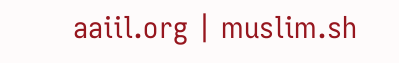aaiil.org | muslim.sh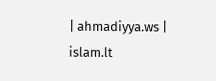| ahmadiyya.ws | islam.lt